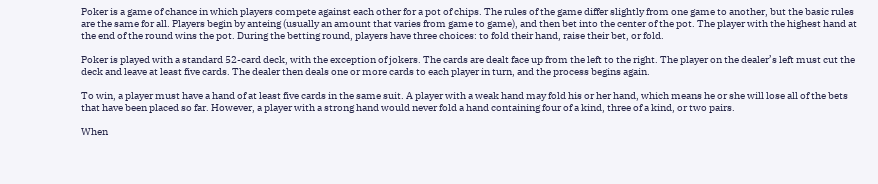Poker is a game of chance in which players compete against each other for a pot of chips. The rules of the game differ slightly from one game to another, but the basic rules are the same for all. Players begin by anteing (usually an amount that varies from game to game), and then bet into the center of the pot. The player with the highest hand at the end of the round wins the pot. During the betting round, players have three choices: to fold their hand, raise their bet, or fold.

Poker is played with a standard 52-card deck, with the exception of jokers. The cards are dealt face up from the left to the right. The player on the dealer’s left must cut the deck and leave at least five cards. The dealer then deals one or more cards to each player in turn, and the process begins again.

To win, a player must have a hand of at least five cards in the same suit. A player with a weak hand may fold his or her hand, which means he or she will lose all of the bets that have been placed so far. However, a player with a strong hand would never fold a hand containing four of a kind, three of a kind, or two pairs.

When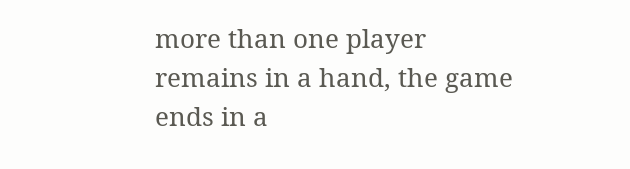more than one player remains in a hand, the game ends in a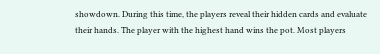showdown. During this time, the players reveal their hidden cards and evaluate their hands. The player with the highest hand wins the pot. Most players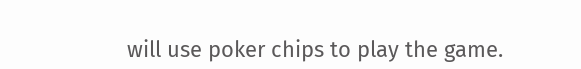will use poker chips to play the game.